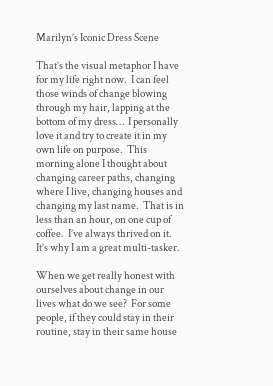Marilyn’s Iconic Dress Scene

That’s the visual metaphor I have for my life right now.  I can feel those winds of change blowing through my hair, lapping at the bottom of my dress…  I personally love it and try to create it in my own life on purpose.  This morning alone I thought about changing career paths, changing where I live, changing houses and changing my last name.  That is in less than an hour, on one cup of coffee.  I’ve always thrived on it.  It’s why I am a great multi-tasker.

When we get really honest with ourselves about change in our lives what do we see?  For some people, if they could stay in their routine, stay in their same house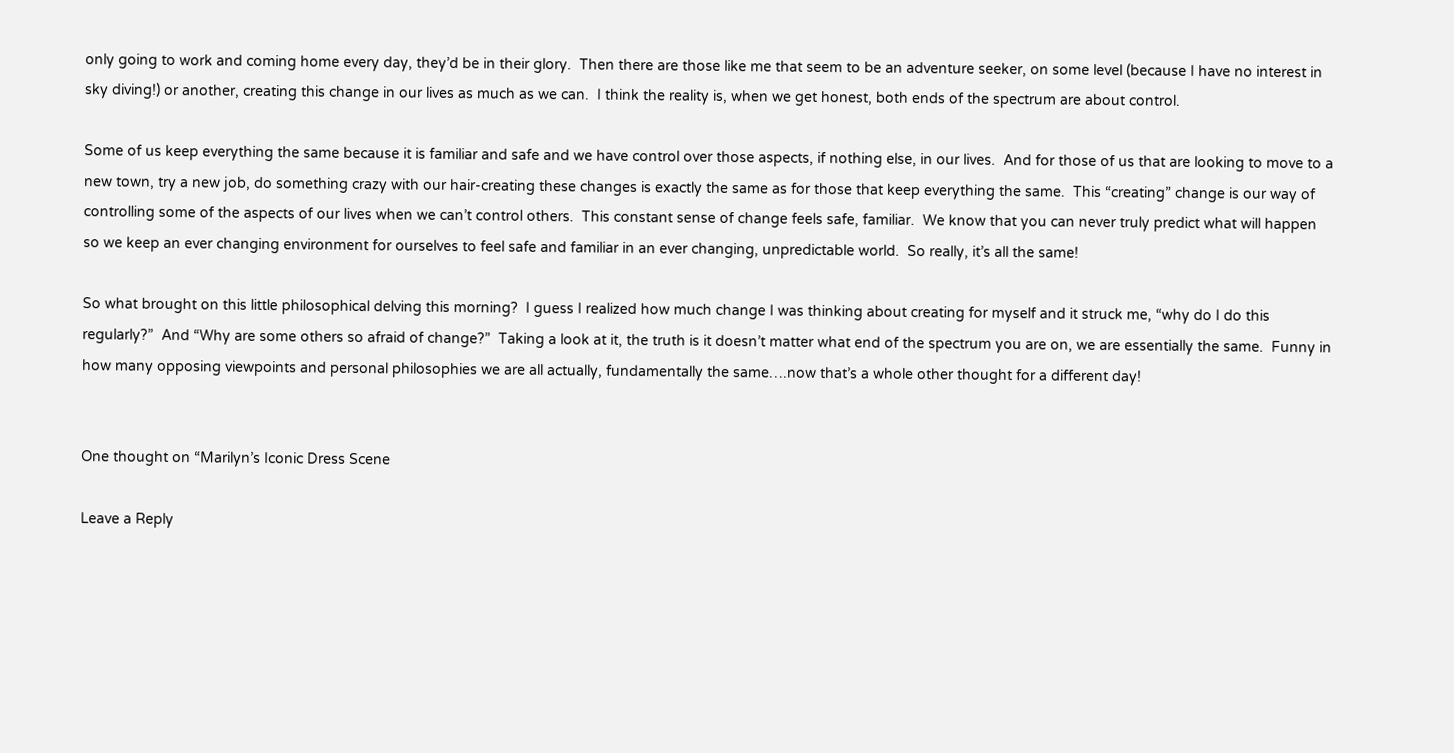only going to work and coming home every day, they’d be in their glory.  Then there are those like me that seem to be an adventure seeker, on some level (because I have no interest in sky diving!) or another, creating this change in our lives as much as we can.  I think the reality is, when we get honest, both ends of the spectrum are about control.

Some of us keep everything the same because it is familiar and safe and we have control over those aspects, if nothing else, in our lives.  And for those of us that are looking to move to a new town, try a new job, do something crazy with our hair-creating these changes is exactly the same as for those that keep everything the same.  This “creating” change is our way of controlling some of the aspects of our lives when we can’t control others.  This constant sense of change feels safe, familiar.  We know that you can never truly predict what will happen so we keep an ever changing environment for ourselves to feel safe and familiar in an ever changing, unpredictable world.  So really, it’s all the same!

So what brought on this little philosophical delving this morning?  I guess I realized how much change I was thinking about creating for myself and it struck me, “why do I do this regularly?”  And “Why are some others so afraid of change?”  Taking a look at it, the truth is it doesn’t matter what end of the spectrum you are on, we are essentially the same.  Funny in how many opposing viewpoints and personal philosophies we are all actually, fundamentally the same….now that’s a whole other thought for a different day!


One thought on “Marilyn’s Iconic Dress Scene

Leave a Reply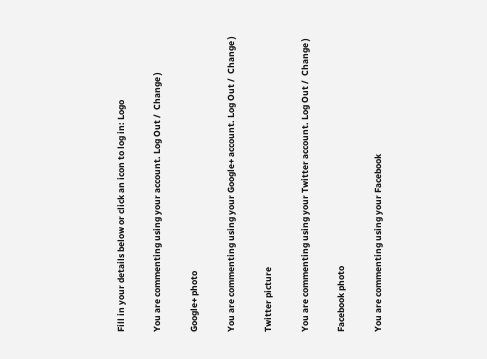Fill in your details below or click an icon to log in: Logo

You are commenting using your account. Log Out /  Change )

Google+ photo

You are commenting using your Google+ account. Log Out /  Change )

Twitter picture

You are commenting using your Twitter account. Log Out /  Change )

Facebook photo

You are commenting using your Facebook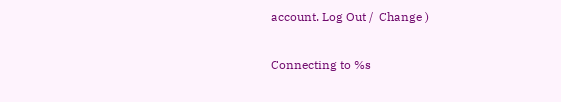account. Log Out /  Change )

Connecting to %s